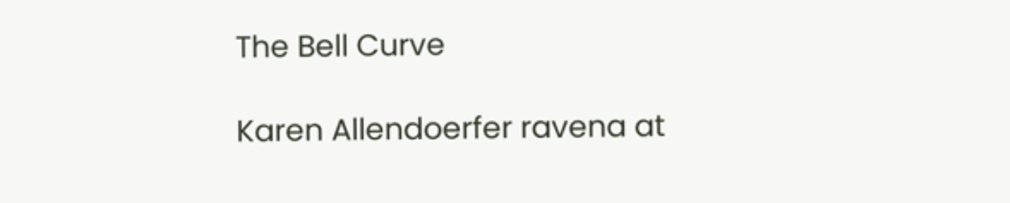The Bell Curve

Karen Allendoerfer ravena at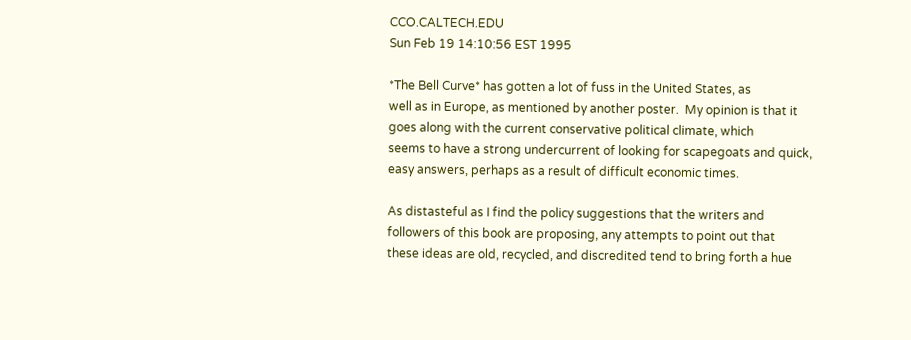CCO.CALTECH.EDU
Sun Feb 19 14:10:56 EST 1995

*The Bell Curve* has gotten a lot of fuss in the United States, as
well as in Europe, as mentioned by another poster.  My opinion is that it
goes along with the current conservative political climate, which
seems to have a strong undercurrent of looking for scapegoats and quick,
easy answers, perhaps as a result of difficult economic times.

As distasteful as I find the policy suggestions that the writers and
followers of this book are proposing, any attempts to point out that
these ideas are old, recycled, and discredited tend to bring forth a hue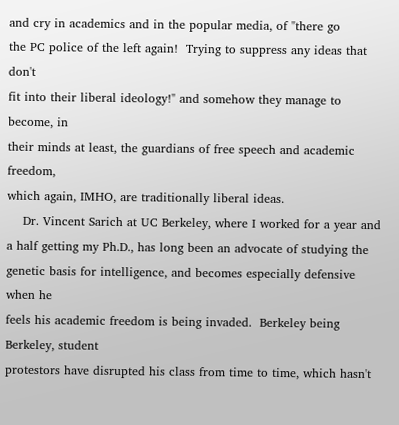and cry in academics and in the popular media, of "there go
the PC police of the left again!  Trying to suppress any ideas that don't
fit into their liberal ideology!" and somehow they manage to become, in
their minds at least, the guardians of free speech and academic freedom,
which again, IMHO, are traditionally liberal ideas.
    Dr. Vincent Sarich at UC Berkeley, where I worked for a year and
a half getting my Ph.D., has long been an advocate of studying the
genetic basis for intelligence, and becomes especially defensive when he
feels his academic freedom is being invaded.  Berkeley being Berkeley, student
protestors have disrupted his class from time to time, which hasn't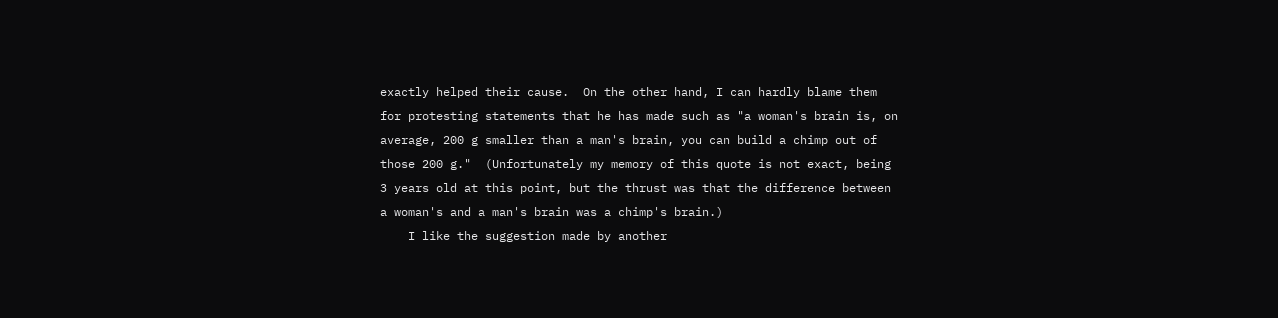exactly helped their cause.  On the other hand, I can hardly blame them
for protesting statements that he has made such as "a woman's brain is, on
average, 200 g smaller than a man's brain, you can build a chimp out of
those 200 g."  (Unfortunately my memory of this quote is not exact, being
3 years old at this point, but the thrust was that the difference between
a woman's and a man's brain was a chimp's brain.)
    I like the suggestion made by another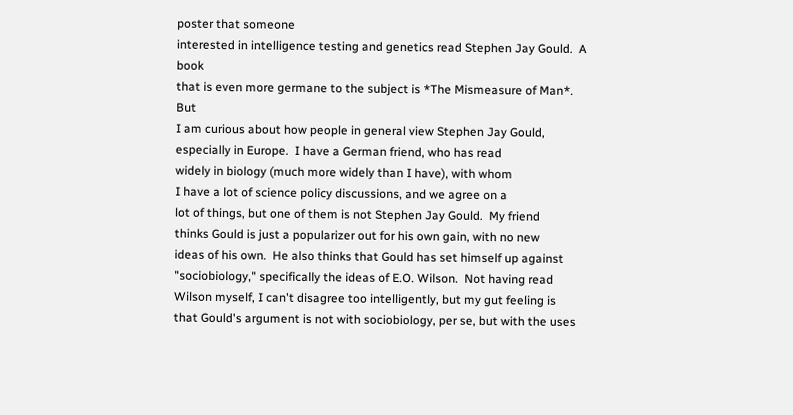poster that someone
interested in intelligence testing and genetics read Stephen Jay Gould.  A book
that is even more germane to the subject is *The Mismeasure of Man*.  But
I am curious about how people in general view Stephen Jay Gould,
especially in Europe.  I have a German friend, who has read
widely in biology (much more widely than I have), with whom
I have a lot of science policy discussions, and we agree on a
lot of things, but one of them is not Stephen Jay Gould.  My friend
thinks Gould is just a popularizer out for his own gain, with no new
ideas of his own.  He also thinks that Gould has set himself up against
"sociobiology," specifically the ideas of E.O. Wilson.  Not having read
Wilson myself, I can't disagree too intelligently, but my gut feeling is
that Gould's argument is not with sociobiology, per se, but with the uses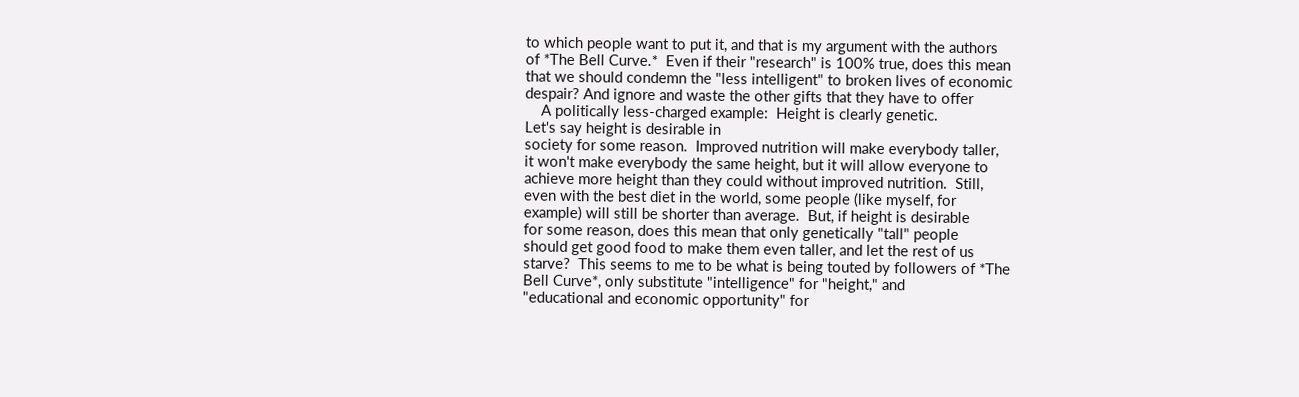to which people want to put it, and that is my argument with the authors
of *The Bell Curve.*  Even if their "research" is 100% true, does this mean
that we should condemn the "less intelligent" to broken lives of economic
despair? And ignore and waste the other gifts that they have to offer
    A politically less-charged example:  Height is clearly genetic.
Let's say height is desirable in
society for some reason.  Improved nutrition will make everybody taller,
it won't make everybody the same height, but it will allow everyone to
achieve more height than they could without improved nutrition.  Still,
even with the best diet in the world, some people (like myself, for
example) will still be shorter than average.  But, if height is desirable
for some reason, does this mean that only genetically "tall" people
should get good food to make them even taller, and let the rest of us
starve?  This seems to me to be what is being touted by followers of *The
Bell Curve*, only substitute "intelligence" for "height," and
"educational and economic opportunity" for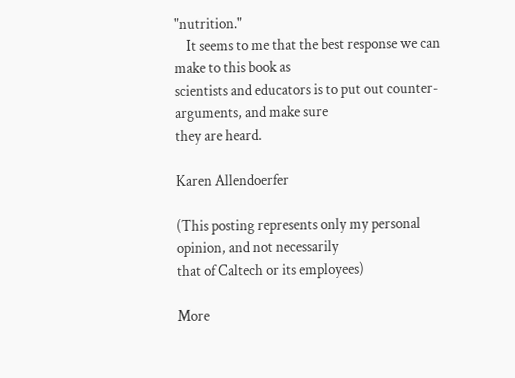"nutrition."
    It seems to me that the best response we can make to this book as
scientists and educators is to put out counter-arguments, and make sure
they are heard.

Karen Allendoerfer

(This posting represents only my personal opinion, and not necessarily
that of Caltech or its employees)

More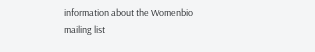information about the Womenbio mailing list